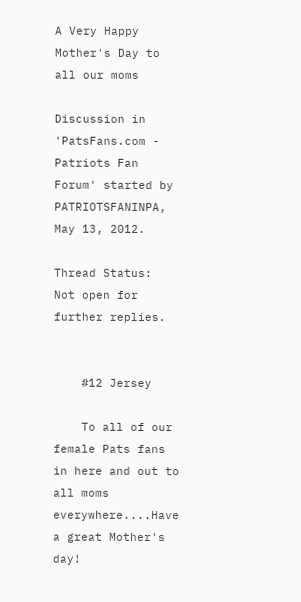A Very Happy Mother's Day to all our moms

Discussion in 'PatsFans.com - Patriots Fan Forum' started by PATRIOTSFANINPA, May 13, 2012.

Thread Status:
Not open for further replies.


    #12 Jersey

    To all of our female Pats fans in here and out to all moms everywhere....Have a great Mother's day!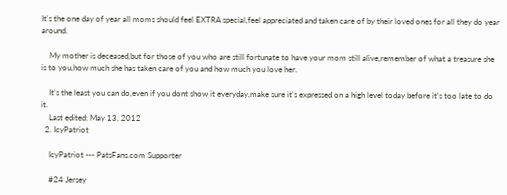It's the one day of year all moms should feel EXTRA special,feel appreciated and taken care of by their loved ones for all they do year around.

    My mother is deceased,but for those of you who are still fortunate to have your mom still alive,remember of what a treasure she is to you,how much she has taken care of you and how much you love her.

    It's the least you can do,even if you dont show it everyday,make sure it's expressed on a high level today before it's too late to do it.
    Last edited: May 13, 2012
  2. IcyPatriot

    IcyPatriot --- PatsFans.com Supporter

    #24 Jersey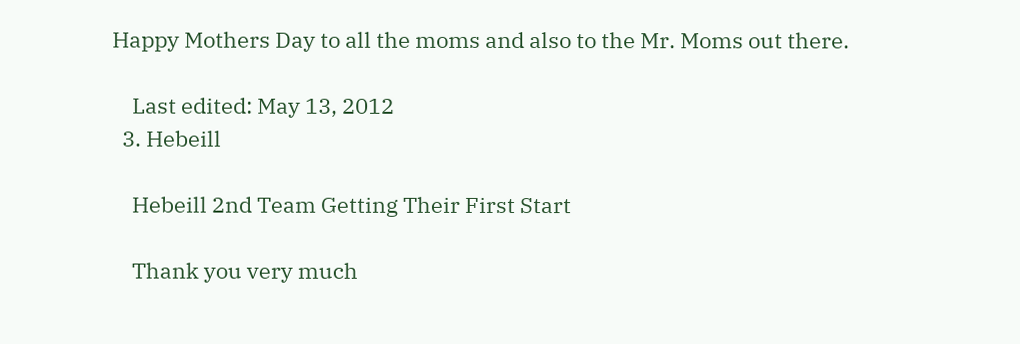Happy Mothers Day to all the moms and also to the Mr. Moms out there.

    Last edited: May 13, 2012
  3. Hebeill

    Hebeill 2nd Team Getting Their First Start

    Thank you very much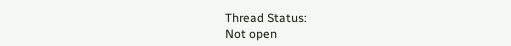Thread Status:
Not open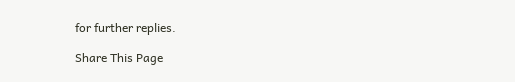for further replies.

Share This Page